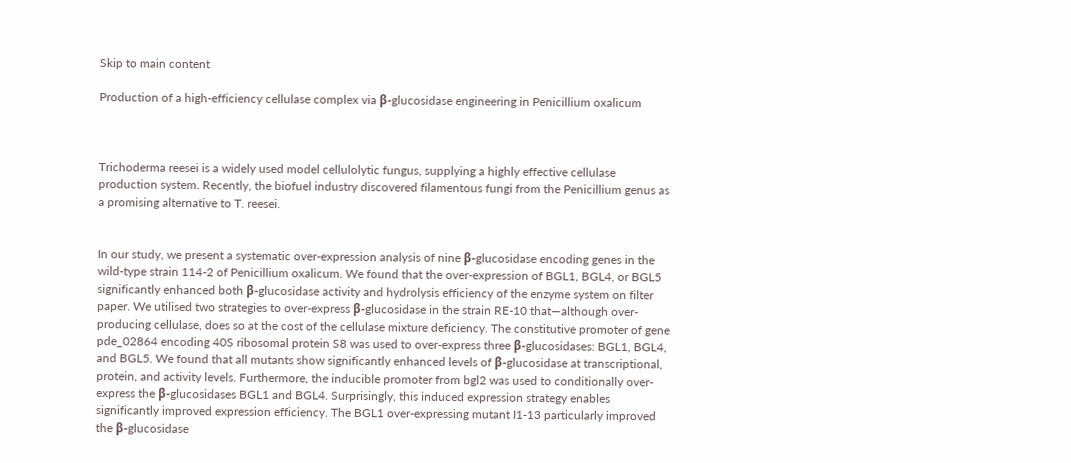Skip to main content

Production of a high-efficiency cellulase complex via β-glucosidase engineering in Penicillium oxalicum



Trichoderma reesei is a widely used model cellulolytic fungus, supplying a highly effective cellulase production system. Recently, the biofuel industry discovered filamentous fungi from the Penicillium genus as a promising alternative to T. reesei.


In our study, we present a systematic over-expression analysis of nine β-glucosidase encoding genes in the wild-type strain 114-2 of Penicillium oxalicum. We found that the over-expression of BGL1, BGL4, or BGL5 significantly enhanced both β-glucosidase activity and hydrolysis efficiency of the enzyme system on filter paper. We utilised two strategies to over-express β-glucosidase in the strain RE-10 that—although over-producing cellulase, does so at the cost of the cellulase mixture deficiency. The constitutive promoter of gene pde_02864 encoding 40S ribosomal protein S8 was used to over-express three β-glucosidases: BGL1, BGL4, and BGL5. We found that all mutants show significantly enhanced levels of β-glucosidase at transcriptional, protein, and activity levels. Furthermore, the inducible promoter from bgl2 was used to conditionally over-express the β-glucosidases BGL1 and BGL4. Surprisingly, this induced expression strategy enables significantly improved expression efficiency. The BGL1 over-expressing mutant I1-13 particularly improved the β-glucosidase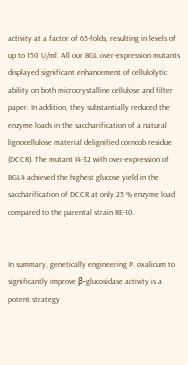activity at a factor of 65-folds, resulting in levels of up to 150 U/ml. All our BGL over-expression mutants displayed significant enhancement of cellulolytic ability on both microcrystalline cellulose and filter paper. In addition, they substantially reduced the enzyme loads in the saccharification of a natural lignocellulose material delignified corncob residue (DCCR). The mutant I4-32 with over-expression of BGL4 achieved the highest glucose yield in the saccharification of DCCR at only 25 % enzyme load compared to the parental strain RE-10.


In summary, genetically engineering P. oxalicum to significantly improve β-glucosidase activity is a potent strategy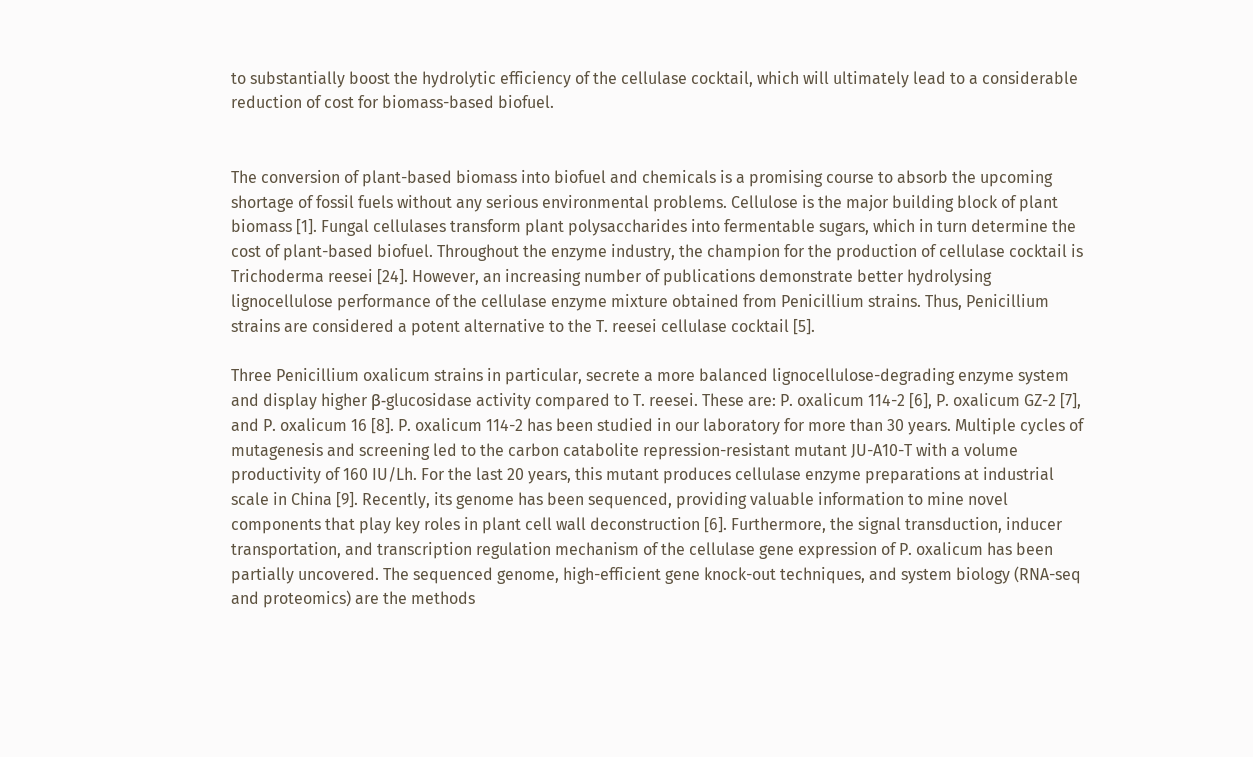to substantially boost the hydrolytic efficiency of the cellulase cocktail, which will ultimately lead to a considerable reduction of cost for biomass-based biofuel.


The conversion of plant-based biomass into biofuel and chemicals is a promising course to absorb the upcoming shortage of fossil fuels without any serious environmental problems. Cellulose is the major building block of plant biomass [1]. Fungal cellulases transform plant polysaccharides into fermentable sugars, which in turn determine the cost of plant-based biofuel. Throughout the enzyme industry, the champion for the production of cellulase cocktail is Trichoderma reesei [24]. However, an increasing number of publications demonstrate better hydrolysing lignocellulose performance of the cellulase enzyme mixture obtained from Penicillium strains. Thus, Penicillium strains are considered a potent alternative to the T. reesei cellulase cocktail [5].

Three Penicillium oxalicum strains in particular, secrete a more balanced lignocellulose-degrading enzyme system and display higher β-glucosidase activity compared to T. reesei. These are: P. oxalicum 114-2 [6], P. oxalicum GZ-2 [7], and P. oxalicum 16 [8]. P. oxalicum 114-2 has been studied in our laboratory for more than 30 years. Multiple cycles of mutagenesis and screening led to the carbon catabolite repression-resistant mutant JU-A10-T with a volume productivity of 160 IU/Lh. For the last 20 years, this mutant produces cellulase enzyme preparations at industrial scale in China [9]. Recently, its genome has been sequenced, providing valuable information to mine novel components that play key roles in plant cell wall deconstruction [6]. Furthermore, the signal transduction, inducer transportation, and transcription regulation mechanism of the cellulase gene expression of P. oxalicum has been partially uncovered. The sequenced genome, high-efficient gene knock-out techniques, and system biology (RNA-seq and proteomics) are the methods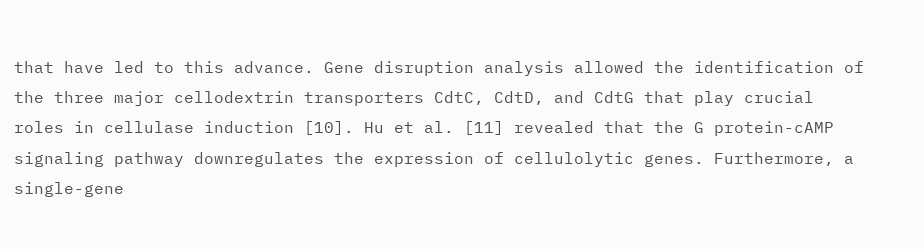that have led to this advance. Gene disruption analysis allowed the identification of the three major cellodextrin transporters CdtC, CdtD, and CdtG that play crucial roles in cellulase induction [10]. Hu et al. [11] revealed that the G protein-cAMP signaling pathway downregulates the expression of cellulolytic genes. Furthermore, a single-gene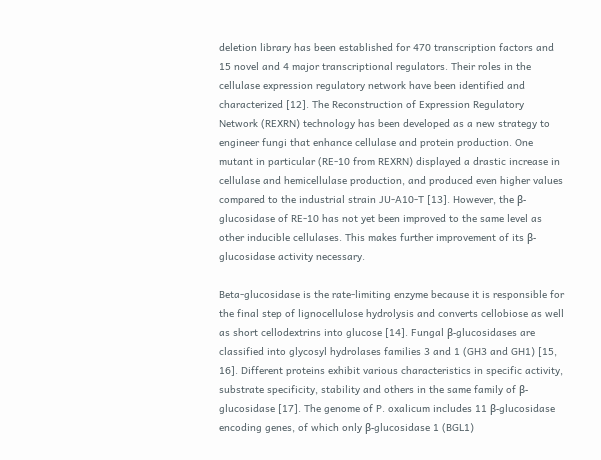deletion library has been established for 470 transcription factors and 15 novel and 4 major transcriptional regulators. Their roles in the cellulase expression regulatory network have been identified and characterized [12]. The Reconstruction of Expression Regulatory Network (REXRN) technology has been developed as a new strategy to engineer fungi that enhance cellulase and protein production. One mutant in particular (RE-10 from REXRN) displayed a drastic increase in cellulase and hemicellulase production, and produced even higher values compared to the industrial strain JU-A10-T [13]. However, the β-glucosidase of RE-10 has not yet been improved to the same level as other inducible cellulases. This makes further improvement of its β-glucosidase activity necessary.

Beta-glucosidase is the rate-limiting enzyme because it is responsible for the final step of lignocellulose hydrolysis and converts cellobiose as well as short cellodextrins into glucose [14]. Fungal β-glucosidases are classified into glycosyl hydrolases families 3 and 1 (GH3 and GH1) [15, 16]. Different proteins exhibit various characteristics in specific activity, substrate specificity, stability and others in the same family of β-glucosidase [17]. The genome of P. oxalicum includes 11 β-glucosidase encoding genes, of which only β-glucosidase 1 (BGL1)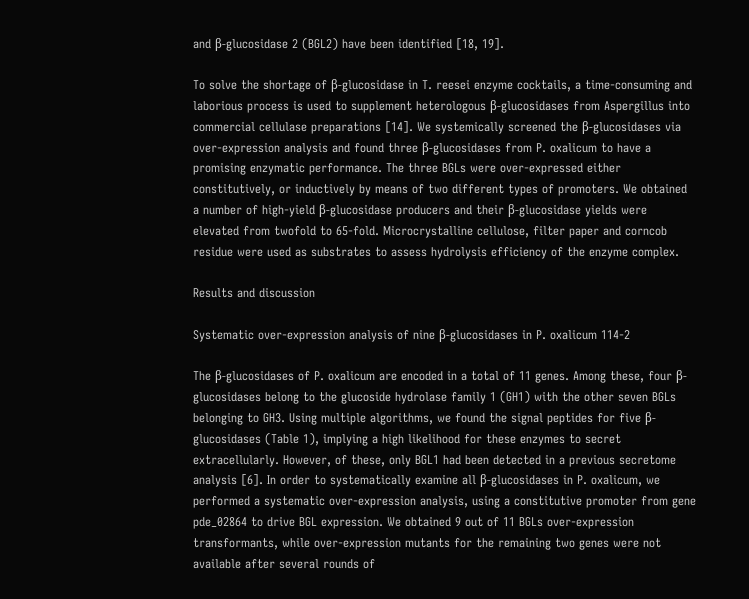and β-glucosidase 2 (BGL2) have been identified [18, 19].

To solve the shortage of β-glucosidase in T. reesei enzyme cocktails, a time-consuming and laborious process is used to supplement heterologous β-glucosidases from Aspergillus into commercial cellulase preparations [14]. We systemically screened the β-glucosidases via over-expression analysis and found three β-glucosidases from P. oxalicum to have a promising enzymatic performance. The three BGLs were over-expressed either constitutively, or inductively by means of two different types of promoters. We obtained a number of high-yield β-glucosidase producers and their β-glucosidase yields were elevated from twofold to 65-fold. Microcrystalline cellulose, filter paper and corncob residue were used as substrates to assess hydrolysis efficiency of the enzyme complex.

Results and discussion

Systematic over-expression analysis of nine β-glucosidases in P. oxalicum 114-2

The β-glucosidases of P. oxalicum are encoded in a total of 11 genes. Among these, four β-glucosidases belong to the glucoside hydrolase family 1 (GH1) with the other seven BGLs belonging to GH3. Using multiple algorithms, we found the signal peptides for five β-glucosidases (Table 1), implying a high likelihood for these enzymes to secret extracellularly. However, of these, only BGL1 had been detected in a previous secretome analysis [6]. In order to systematically examine all β-glucosidases in P. oxalicum, we performed a systematic over-expression analysis, using a constitutive promoter from gene pde_02864 to drive BGL expression. We obtained 9 out of 11 BGLs over-expression transformants, while over-expression mutants for the remaining two genes were not available after several rounds of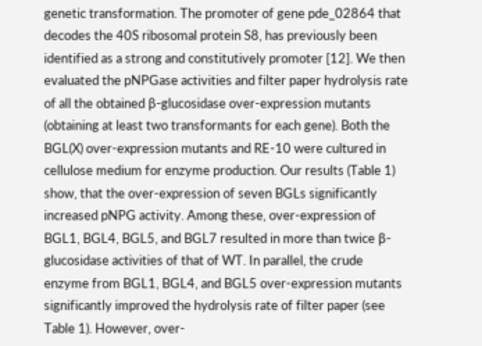genetic transformation. The promoter of gene pde_02864 that decodes the 40S ribosomal protein S8, has previously been identified as a strong and constitutively promoter [12]. We then evaluated the pNPGase activities and filter paper hydrolysis rate of all the obtained β-glucosidase over-expression mutants (obtaining at least two transformants for each gene). Both the BGL(X) over-expression mutants and RE-10 were cultured in cellulose medium for enzyme production. Our results (Table 1) show, that the over-expression of seven BGLs significantly increased pNPG activity. Among these, over-expression of BGL1, BGL4, BGL5, and BGL7 resulted in more than twice β-glucosidase activities of that of WT. In parallel, the crude enzyme from BGL1, BGL4, and BGL5 over-expression mutants significantly improved the hydrolysis rate of filter paper (see Table 1). However, over-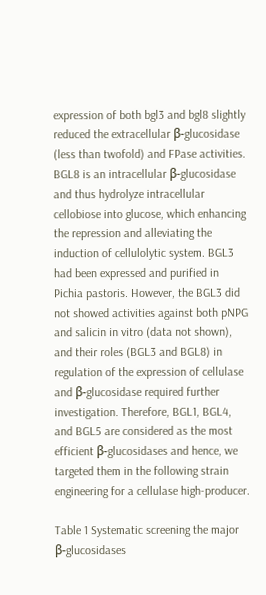expression of both bgl3 and bgl8 slightly reduced the extracellular β-glucosidase (less than twofold) and FPase activities. BGL8 is an intracellular β-glucosidase and thus hydrolyze intracellular cellobiose into glucose, which enhancing the repression and alleviating the induction of cellulolytic system. BGL3 had been expressed and purified in Pichia pastoris. However, the BGL3 did not showed activities against both pNPG and salicin in vitro (data not shown), and their roles (BGL3 and BGL8) in regulation of the expression of cellulase and β-glucosidase required further investigation. Therefore, BGL1, BGL4, and BGL5 are considered as the most efficient β-glucosidases and hence, we targeted them in the following strain engineering for a cellulase high-producer.

Table 1 Systematic screening the major β-glucosidases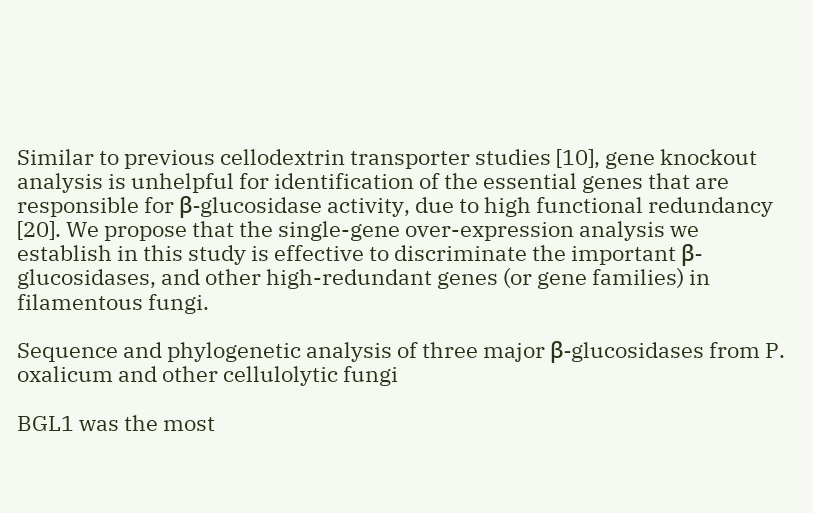Similar to previous cellodextrin transporter studies [10], gene knockout analysis is unhelpful for identification of the essential genes that are responsible for β-glucosidase activity, due to high functional redundancy [20]. We propose that the single-gene over-expression analysis we establish in this study is effective to discriminate the important β-glucosidases, and other high-redundant genes (or gene families) in filamentous fungi.

Sequence and phylogenetic analysis of three major β-glucosidases from P. oxalicum and other cellulolytic fungi

BGL1 was the most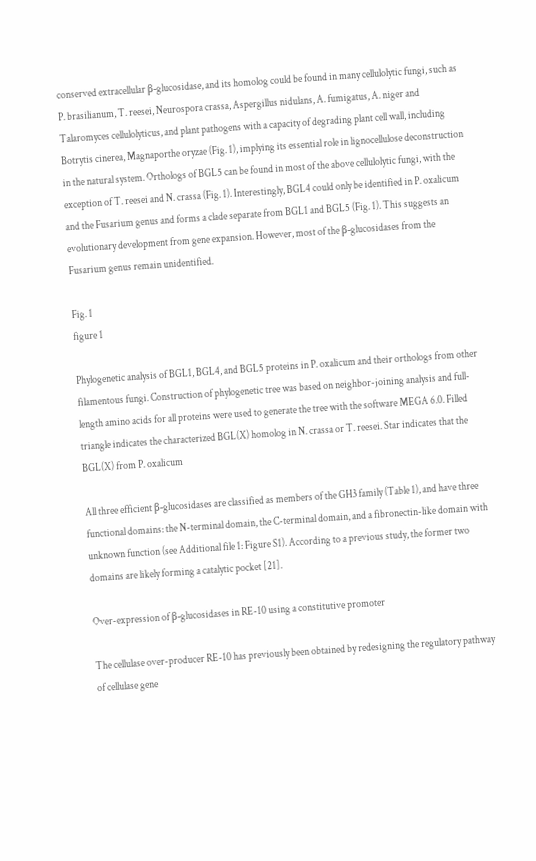conserved extracellular β-glucosidase, and its homolog could be found in many cellulolytic fungi, such as P. brasilianum, T. reesei, Neurospora crassa, Aspergillus nidulans, A. fumigatus, A. niger and Talaromyces cellulolyticus, and plant pathogens with a capacity of degrading plant cell wall, including Botrytis cinerea, Magnaporthe oryzae (Fig. 1), implying its essential role in lignocellulose deconstruction in the natural system. Orthologs of BGL5 can be found in most of the above cellulolytic fungi, with the exception of T. reesei and N. crassa (Fig. 1). Interestingly, BGL4 could only be identified in P. oxalicum and the Fusarium genus and forms a clade separate from BGL1 and BGL5 (Fig. 1). This suggests an evolutionary development from gene expansion. However, most of the β-glucosidases from the Fusarium genus remain unidentified.

Fig. 1
figure 1

Phylogenetic analysis of BGL1, BGL4, and BGL5 proteins in P. oxalicum and their orthologs from other filamentous fungi. Construction of phylogenetic tree was based on neighbor-joining analysis and full-length amino acids for all proteins were used to generate the tree with the software MEGA 6.0. Filled triangle indicates the characterized BGL(X) homolog in N. crassa or T. reesei. Star indicates that the BGL(X) from P. oxalicum

All three efficient β-glucosidases are classified as members of the GH3 family (Table 1), and have three functional domains: the N-terminal domain, the C-terminal domain, and a fibronectin-like domain with unknown function (see Additional file 1: Figure S1). According to a previous study, the former two domains are likely forming a catalytic pocket [21].

Over-expression of β-glucosidases in RE-10 using a constitutive promoter

The cellulase over-producer RE-10 has previously been obtained by redesigning the regulatory pathway of cellulase gene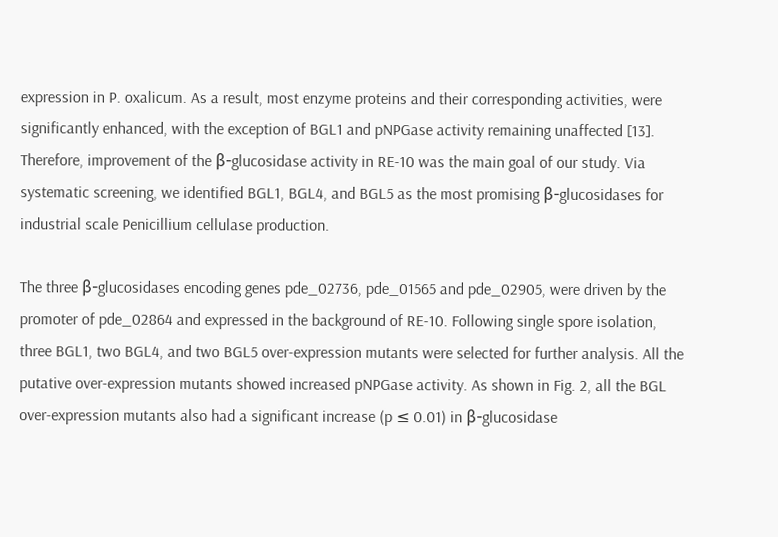expression in P. oxalicum. As a result, most enzyme proteins and their corresponding activities, were significantly enhanced, with the exception of BGL1 and pNPGase activity remaining unaffected [13]. Therefore, improvement of the β-glucosidase activity in RE-10 was the main goal of our study. Via systematic screening, we identified BGL1, BGL4, and BGL5 as the most promising β-glucosidases for industrial scale Penicillium cellulase production.

The three β-glucosidases encoding genes pde_02736, pde_01565 and pde_02905, were driven by the promoter of pde_02864 and expressed in the background of RE-10. Following single spore isolation, three BGL1, two BGL4, and two BGL5 over-expression mutants were selected for further analysis. All the putative over-expression mutants showed increased pNPGase activity. As shown in Fig. 2, all the BGL over-expression mutants also had a significant increase (p ≤ 0.01) in β-glucosidase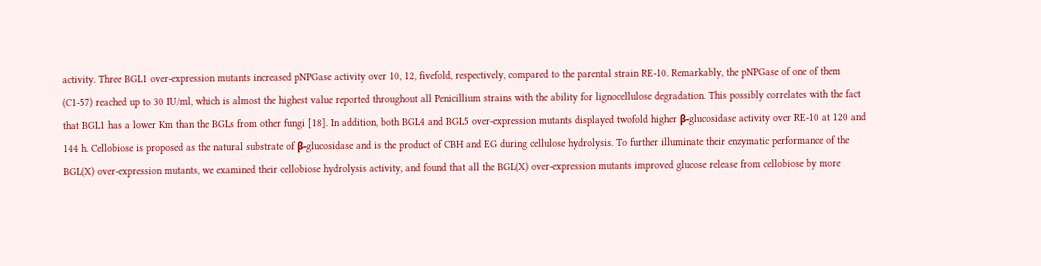activity. Three BGL1 over-expression mutants increased pNPGase activity over 10, 12, fivefold, respectively, compared to the parental strain RE-10. Remarkably, the pNPGase of one of them (C1-57) reached up to 30 IU/ml, which is almost the highest value reported throughout all Penicillium strains with the ability for lignocellulose degradation. This possibly correlates with the fact that BGL1 has a lower Km than the BGLs from other fungi [18]. In addition, both BGL4 and BGL5 over-expression mutants displayed twofold higher β-glucosidase activity over RE-10 at 120 and 144 h. Cellobiose is proposed as the natural substrate of β-glucosidase and is the product of CBH and EG during cellulose hydrolysis. To further illuminate their enzymatic performance of the BGL(X) over-expression mutants, we examined their cellobiose hydrolysis activity, and found that all the BGL(X) over-expression mutants improved glucose release from cellobiose by more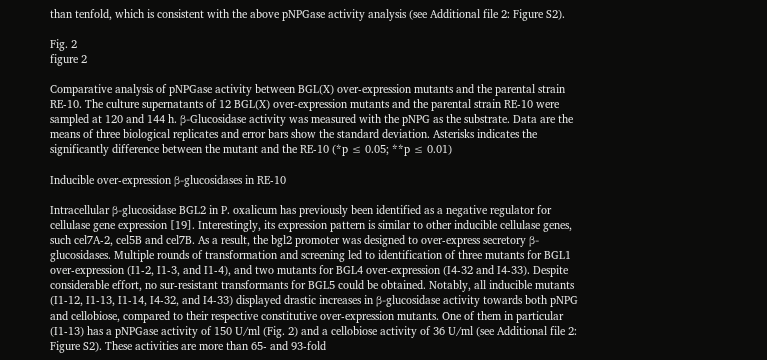than tenfold, which is consistent with the above pNPGase activity analysis (see Additional file 2: Figure S2).

Fig. 2
figure 2

Comparative analysis of pNPGase activity between BGL(X) over-expression mutants and the parental strain RE-10. The culture supernatants of 12 BGL(X) over-expression mutants and the parental strain RE-10 were sampled at 120 and 144 h. β-Glucosidase activity was measured with the pNPG as the substrate. Data are the means of three biological replicates and error bars show the standard deviation. Asterisks indicates the significantly difference between the mutant and the RE-10 (*p ≤ 0.05; **p ≤ 0.01)

Inducible over-expression β-glucosidases in RE-10

Intracellular β-glucosidase BGL2 in P. oxalicum has previously been identified as a negative regulator for cellulase gene expression [19]. Interestingly, its expression pattern is similar to other inducible cellulase genes, such cel7A-2, cel5B and cel7B. As a result, the bgl2 promoter was designed to over-express secretory β-glucosidases. Multiple rounds of transformation and screening led to identification of three mutants for BGL1 over-expression (I1-2, I1-3, and I1-4), and two mutants for BGL4 over-expression (I4-32 and I4-33). Despite considerable effort, no sur-resistant transformants for BGL5 could be obtained. Notably, all inducible mutants (I1-12, I1-13, I1-14, I4-32, and I4-33) displayed drastic increases in β-glucosidase activity towards both pNPG and cellobiose, compared to their respective constitutive over-expression mutants. One of them in particular (I1-13) has a pNPGase activity of 150 U/ml (Fig. 2) and a cellobiose activity of 36 U/ml (see Additional file 2: Figure S2). These activities are more than 65- and 93-fold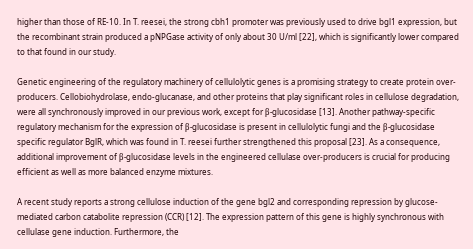higher than those of RE-10. In T. reesei, the strong cbh1 promoter was previously used to drive bgl1 expression, but the recombinant strain produced a pNPGase activity of only about 30 U/ml [22], which is significantly lower compared to that found in our study.

Genetic engineering of the regulatory machinery of cellulolytic genes is a promising strategy to create protein over-producers. Cellobiohydrolase, endo-glucanase, and other proteins that play significant roles in cellulose degradation, were all synchronously improved in our previous work, except for β-glucosidase [13]. Another pathway-specific regulatory mechanism for the expression of β-glucosidase is present in cellulolytic fungi and the β-glucosidase specific regulator BglR, which was found in T. reesei further strengthened this proposal [23]. As a consequence, additional improvement of β-glucosidase levels in the engineered cellulase over-producers is crucial for producing efficient as well as more balanced enzyme mixtures.

A recent study reports a strong cellulose induction of the gene bgl2 and corresponding repression by glucose-mediated carbon catabolite repression (CCR) [12]. The expression pattern of this gene is highly synchronous with cellulase gene induction. Furthermore, the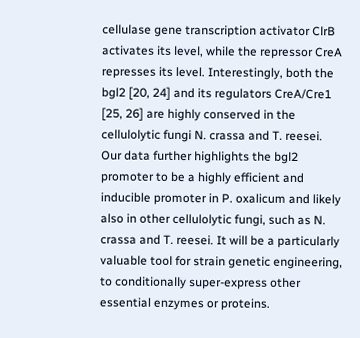cellulase gene transcription activator ClrB activates its level, while the repressor CreA represses its level. Interestingly, both the bgl2 [20, 24] and its regulators CreA/Cre1 [25, 26] are highly conserved in the cellulolytic fungi N. crassa and T. reesei. Our data further highlights the bgl2 promoter to be a highly efficient and inducible promoter in P. oxalicum and likely also in other cellulolytic fungi, such as N. crassa and T. reesei. It will be a particularly valuable tool for strain genetic engineering, to conditionally super-express other essential enzymes or proteins.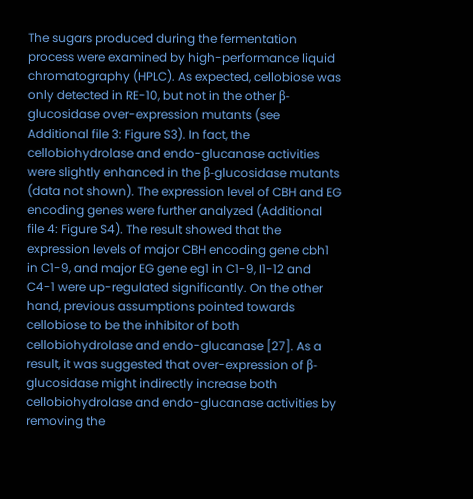The sugars produced during the fermentation process were examined by high-performance liquid chromatography (HPLC). As expected, cellobiose was only detected in RE-10, but not in the other β-glucosidase over-expression mutants (see Additional file 3: Figure S3). In fact, the cellobiohydrolase and endo-glucanase activities were slightly enhanced in the β-glucosidase mutants (data not shown). The expression level of CBH and EG encoding genes were further analyzed (Additional file 4: Figure S4). The result showed that the expression levels of major CBH encoding gene cbh1 in C1-9, and major EG gene eg1 in C1-9, I1-12 and C4-1 were up-regulated significantly. On the other hand, previous assumptions pointed towards cellobiose to be the inhibitor of both cellobiohydrolase and endo-glucanase [27]. As a result, it was suggested that over-expression of β-glucosidase might indirectly increase both cellobiohydrolase and endo-glucanase activities by removing the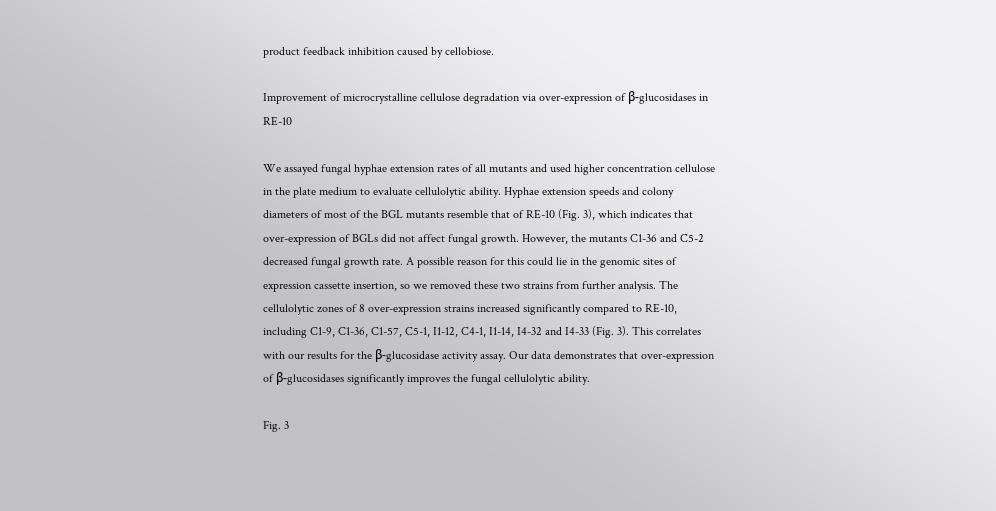product feedback inhibition caused by cellobiose.

Improvement of microcrystalline cellulose degradation via over-expression of β-glucosidases in RE-10

We assayed fungal hyphae extension rates of all mutants and used higher concentration cellulose in the plate medium to evaluate cellulolytic ability. Hyphae extension speeds and colony diameters of most of the BGL mutants resemble that of RE-10 (Fig. 3), which indicates that over-expression of BGLs did not affect fungal growth. However, the mutants C1-36 and C5-2 decreased fungal growth rate. A possible reason for this could lie in the genomic sites of expression cassette insertion, so we removed these two strains from further analysis. The cellulolytic zones of 8 over-expression strains increased significantly compared to RE-10, including C1-9, C1-36, C1-57, C5-1, I1-12, C4-1, I1-14, I4-32 and I4-33 (Fig. 3). This correlates with our results for the β-glucosidase activity assay. Our data demonstrates that over-expression of β-glucosidases significantly improves the fungal cellulolytic ability.

Fig. 3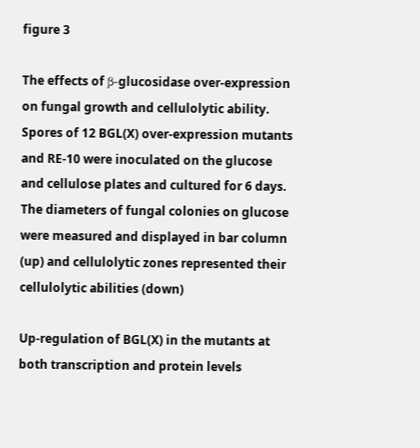figure 3

The effects of β-glucosidase over-expression on fungal growth and cellulolytic ability. Spores of 12 BGL(X) over-expression mutants and RE-10 were inoculated on the glucose and cellulose plates and cultured for 6 days. The diameters of fungal colonies on glucose were measured and displayed in bar column (up) and cellulolytic zones represented their cellulolytic abilities (down)

Up-regulation of BGL(X) in the mutants at both transcription and protein levels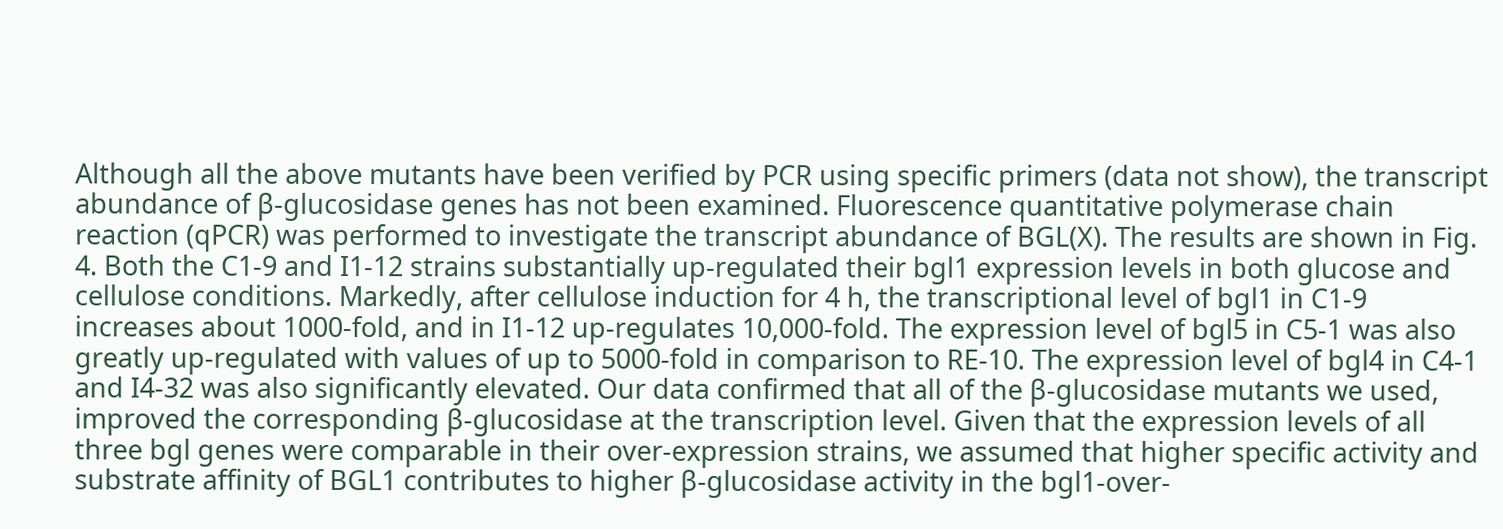Although all the above mutants have been verified by PCR using specific primers (data not show), the transcript abundance of β-glucosidase genes has not been examined. Fluorescence quantitative polymerase chain reaction (qPCR) was performed to investigate the transcript abundance of BGL(X). The results are shown in Fig. 4. Both the C1-9 and I1-12 strains substantially up-regulated their bgl1 expression levels in both glucose and cellulose conditions. Markedly, after cellulose induction for 4 h, the transcriptional level of bgl1 in C1-9 increases about 1000-fold, and in I1-12 up-regulates 10,000-fold. The expression level of bgl5 in C5-1 was also greatly up-regulated with values of up to 5000-fold in comparison to RE-10. The expression level of bgl4 in C4-1 and I4-32 was also significantly elevated. Our data confirmed that all of the β-glucosidase mutants we used, improved the corresponding β-glucosidase at the transcription level. Given that the expression levels of all three bgl genes were comparable in their over-expression strains, we assumed that higher specific activity and substrate affinity of BGL1 contributes to higher β-glucosidase activity in the bgl1-over-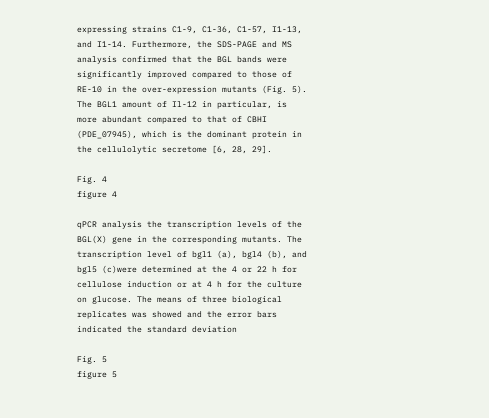expressing strains C1-9, C1-36, C1-57, I1-13, and I1-14. Furthermore, the SDS-PAGE and MS analysis confirmed that the BGL bands were significantly improved compared to those of RE-10 in the over-expression mutants (Fig. 5). The BGL1 amount of Il-12 in particular, is more abundant compared to that of CBHI (PDE_07945), which is the dominant protein in the cellulolytic secretome [6, 28, 29].

Fig. 4
figure 4

qPCR analysis the transcription levels of the BGL(X) gene in the corresponding mutants. The transcription level of bgl1 (a), bgl4 (b), and bgl5 (c)were determined at the 4 or 22 h for cellulose induction or at 4 h for the culture on glucose. The means of three biological replicates was showed and the error bars indicated the standard deviation

Fig. 5
figure 5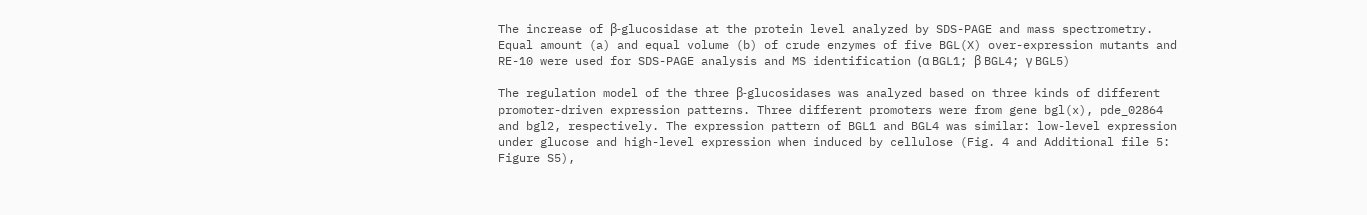The increase of β-glucosidase at the protein level analyzed by SDS-PAGE and mass spectrometry. Equal amount (a) and equal volume (b) of crude enzymes of five BGL(X) over-expression mutants and RE-10 were used for SDS-PAGE analysis and MS identification (α BGL1; β BGL4; γ BGL5)

The regulation model of the three β-glucosidases was analyzed based on three kinds of different promoter-driven expression patterns. Three different promoters were from gene bgl(x), pde_02864 and bgl2, respectively. The expression pattern of BGL1 and BGL4 was similar: low-level expression under glucose and high-level expression when induced by cellulose (Fig. 4 and Additional file 5: Figure S5),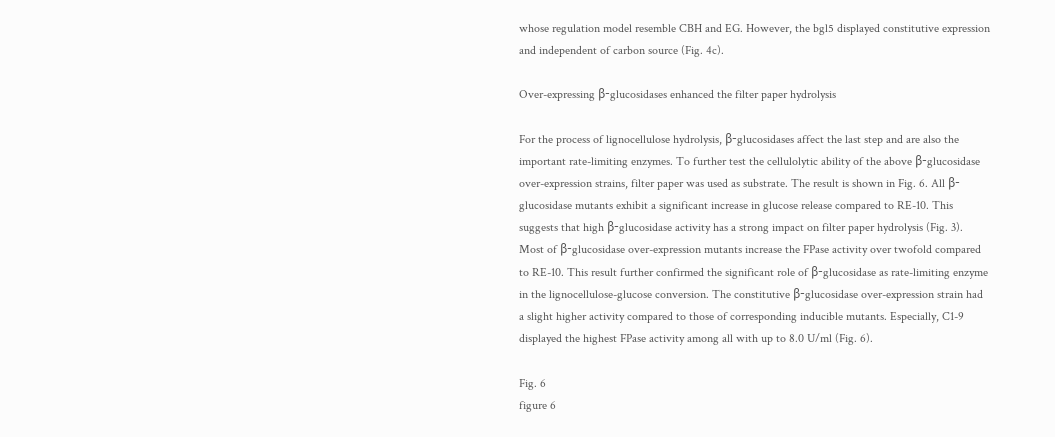whose regulation model resemble CBH and EG. However, the bgl5 displayed constitutive expression and independent of carbon source (Fig. 4c).

Over-expressing β-glucosidases enhanced the filter paper hydrolysis

For the process of lignocellulose hydrolysis, β-glucosidases affect the last step and are also the important rate-limiting enzymes. To further test the cellulolytic ability of the above β-glucosidase over-expression strains, filter paper was used as substrate. The result is shown in Fig. 6. All β-glucosidase mutants exhibit a significant increase in glucose release compared to RE-10. This suggests that high β-glucosidase activity has a strong impact on filter paper hydrolysis (Fig. 3). Most of β-glucosidase over-expression mutants increase the FPase activity over twofold compared to RE-10. This result further confirmed the significant role of β-glucosidase as rate-limiting enzyme in the lignocellulose-glucose conversion. The constitutive β-glucosidase over-expression strain had a slight higher activity compared to those of corresponding inducible mutants. Especially, C1-9 displayed the highest FPase activity among all with up to 8.0 U/ml (Fig. 6).

Fig. 6
figure 6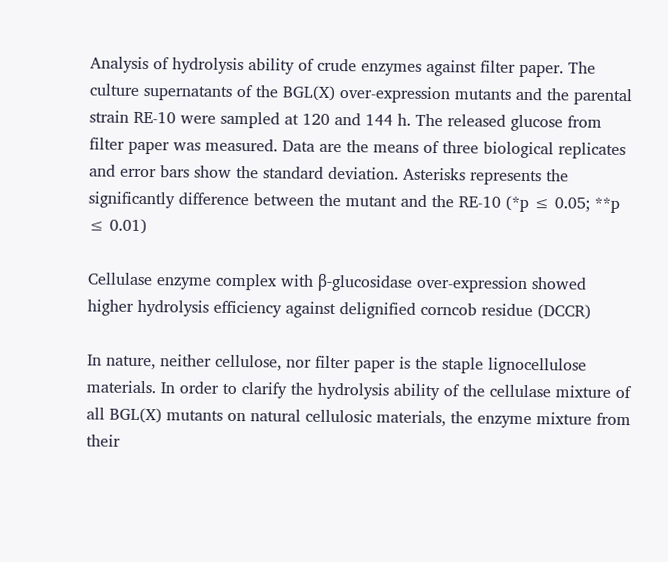Analysis of hydrolysis ability of crude enzymes against filter paper. The culture supernatants of the BGL(X) over-expression mutants and the parental strain RE-10 were sampled at 120 and 144 h. The released glucose from filter paper was measured. Data are the means of three biological replicates and error bars show the standard deviation. Asterisks represents the significantly difference between the mutant and the RE-10 (*p ≤ 0.05; **p ≤ 0.01)

Cellulase enzyme complex with β-glucosidase over-expression showed higher hydrolysis efficiency against delignified corncob residue (DCCR)

In nature, neither cellulose, nor filter paper is the staple lignocellulose materials. In order to clarify the hydrolysis ability of the cellulase mixture of all BGL(X) mutants on natural cellulosic materials, the enzyme mixture from their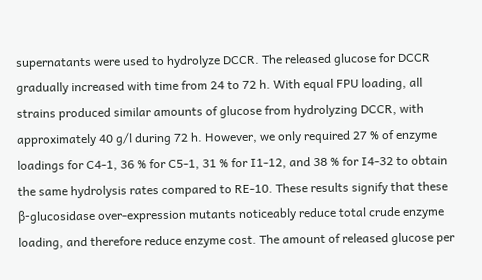supernatants were used to hydrolyze DCCR. The released glucose for DCCR gradually increased with time from 24 to 72 h. With equal FPU loading, all strains produced similar amounts of glucose from hydrolyzing DCCR, with approximately 40 g/l during 72 h. However, we only required 27 % of enzyme loadings for C4-1, 36 % for C5-1, 31 % for I1-12, and 38 % for I4-32 to obtain the same hydrolysis rates compared to RE-10. These results signify that these β-glucosidase over-expression mutants noticeably reduce total crude enzyme loading, and therefore reduce enzyme cost. The amount of released glucose per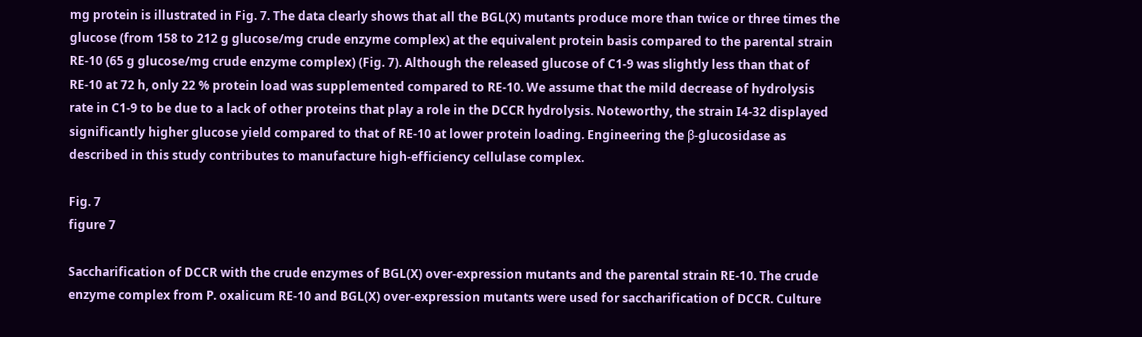mg protein is illustrated in Fig. 7. The data clearly shows that all the BGL(X) mutants produce more than twice or three times the glucose (from 158 to 212 g glucose/mg crude enzyme complex) at the equivalent protein basis compared to the parental strain RE-10 (65 g glucose/mg crude enzyme complex) (Fig. 7). Although the released glucose of C1-9 was slightly less than that of RE-10 at 72 h, only 22 % protein load was supplemented compared to RE-10. We assume that the mild decrease of hydrolysis rate in C1-9 to be due to a lack of other proteins that play a role in the DCCR hydrolysis. Noteworthy, the strain I4-32 displayed significantly higher glucose yield compared to that of RE-10 at lower protein loading. Engineering the β-glucosidase as described in this study contributes to manufacture high-efficiency cellulase complex.

Fig. 7
figure 7

Saccharification of DCCR with the crude enzymes of BGL(X) over-expression mutants and the parental strain RE-10. The crude enzyme complex from P. oxalicum RE-10 and BGL(X) over-expression mutants were used for saccharification of DCCR. Culture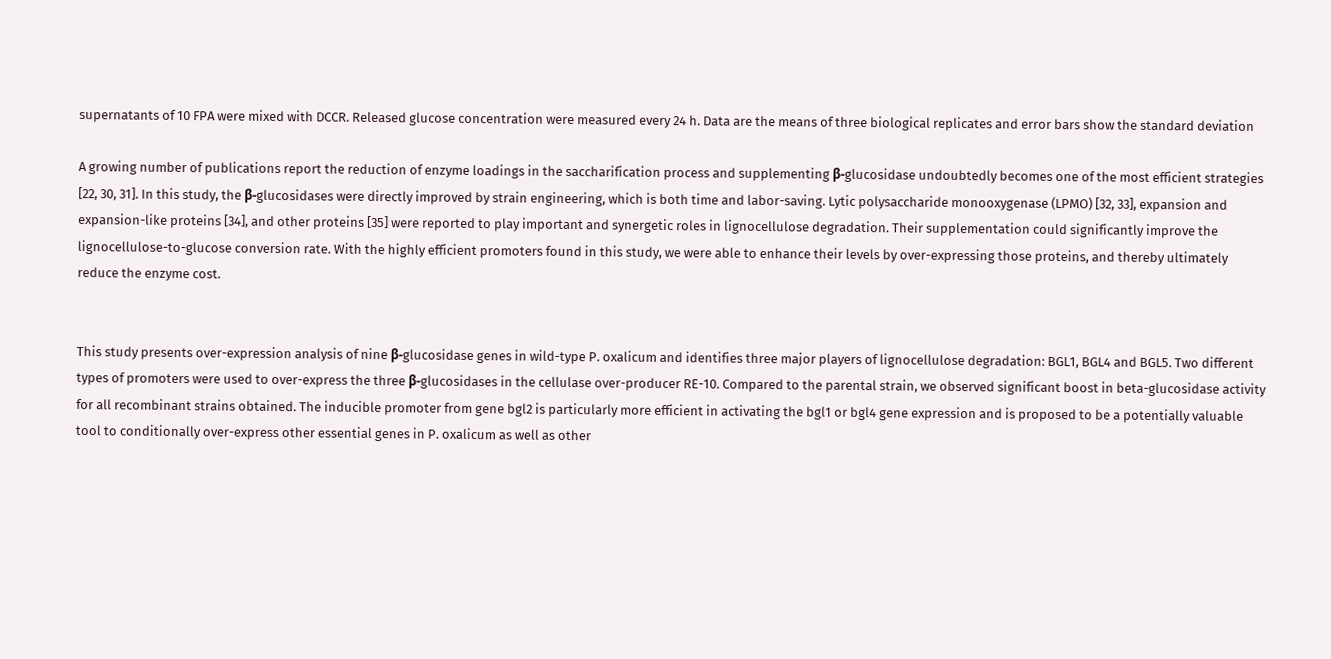supernatants of 10 FPA were mixed with DCCR. Released glucose concentration were measured every 24 h. Data are the means of three biological replicates and error bars show the standard deviation

A growing number of publications report the reduction of enzyme loadings in the saccharification process and supplementing β-glucosidase undoubtedly becomes one of the most efficient strategies [22, 30, 31]. In this study, the β-glucosidases were directly improved by strain engineering, which is both time and labor-saving. Lytic polysaccharide monooxygenase (LPMO) [32, 33], expansion and expansion-like proteins [34], and other proteins [35] were reported to play important and synergetic roles in lignocellulose degradation. Their supplementation could significantly improve the lignocellulose-to-glucose conversion rate. With the highly efficient promoters found in this study, we were able to enhance their levels by over-expressing those proteins, and thereby ultimately reduce the enzyme cost.


This study presents over-expression analysis of nine β-glucosidase genes in wild-type P. oxalicum and identifies three major players of lignocellulose degradation: BGL1, BGL4 and BGL5. Two different types of promoters were used to over-express the three β-glucosidases in the cellulase over-producer RE-10. Compared to the parental strain, we observed significant boost in beta-glucosidase activity for all recombinant strains obtained. The inducible promoter from gene bgl2 is particularly more efficient in activating the bgl1 or bgl4 gene expression and is proposed to be a potentially valuable tool to conditionally over-express other essential genes in P. oxalicum as well as other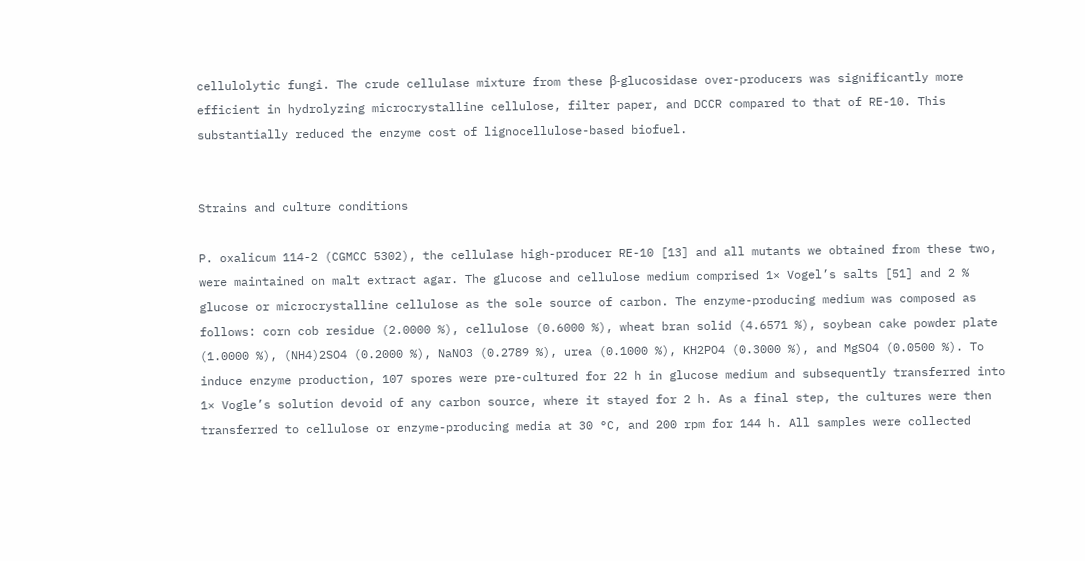cellulolytic fungi. The crude cellulase mixture from these β-glucosidase over-producers was significantly more efficient in hydrolyzing microcrystalline cellulose, filter paper, and DCCR compared to that of RE-10. This substantially reduced the enzyme cost of lignocellulose-based biofuel.


Strains and culture conditions

P. oxalicum 114-2 (CGMCC 5302), the cellulase high-producer RE-10 [13] and all mutants we obtained from these two, were maintained on malt extract agar. The glucose and cellulose medium comprised 1× Vogel’s salts [51] and 2 % glucose or microcrystalline cellulose as the sole source of carbon. The enzyme-producing medium was composed as follows: corn cob residue (2.0000 %), cellulose (0.6000 %), wheat bran solid (4.6571 %), soybean cake powder plate (1.0000 %), (NH4)2SO4 (0.2000 %), NaNO3 (0.2789 %), urea (0.1000 %), KH2PO4 (0.3000 %), and MgSO4 (0.0500 %). To induce enzyme production, 107 spores were pre-cultured for 22 h in glucose medium and subsequently transferred into 1× Vogle’s solution devoid of any carbon source, where it stayed for 2 h. As a final step, the cultures were then transferred to cellulose or enzyme-producing media at 30 °C, and 200 rpm for 144 h. All samples were collected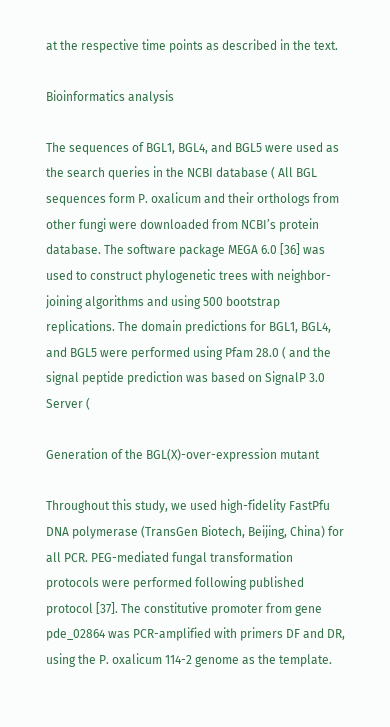at the respective time points as described in the text.

Bioinformatics analysis

The sequences of BGL1, BGL4, and BGL5 were used as the search queries in the NCBI database ( All BGL sequences form P. oxalicum and their orthologs from other fungi were downloaded from NCBI’s protein database. The software package MEGA 6.0 [36] was used to construct phylogenetic trees with neighbor-joining algorithms and using 500 bootstrap replications. The domain predictions for BGL1, BGL4, and BGL5 were performed using Pfam 28.0 ( and the signal peptide prediction was based on SignalP 3.0 Server (

Generation of the BGL(X)-over-expression mutant

Throughout this study, we used high-fidelity FastPfu DNA polymerase (TransGen Biotech, Beijing, China) for all PCR. PEG-mediated fungal transformation protocols were performed following published protocol [37]. The constitutive promoter from gene pde_02864 was PCR-amplified with primers DF and DR, using the P. oxalicum 114-2 genome as the template.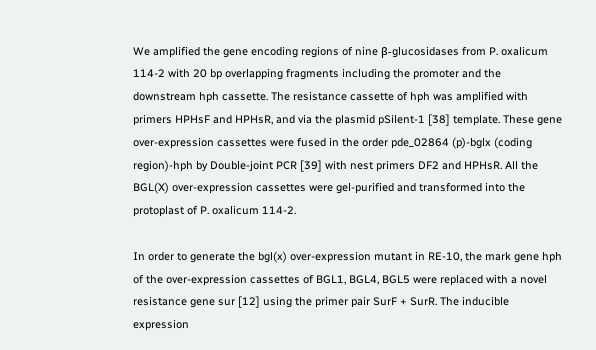We amplified the gene encoding regions of nine β-glucosidases from P. oxalicum 114-2 with 20 bp overlapping fragments including the promoter and the downstream hph cassette. The resistance cassette of hph was amplified with primers HPHsF and HPHsR, and via the plasmid pSilent-1 [38] template. These gene over-expression cassettes were fused in the order pde_02864 (p)-bglx (coding region)-hph by Double-joint PCR [39] with nest primers DF2 and HPHsR. All the BGL(X) over-expression cassettes were gel-purified and transformed into the protoplast of P. oxalicum 114-2.

In order to generate the bgl(x) over-expression mutant in RE-10, the mark gene hph of the over-expression cassettes of BGL1, BGL4, BGL5 were replaced with a novel resistance gene sur [12] using the primer pair SurF + SurR. The inducible expression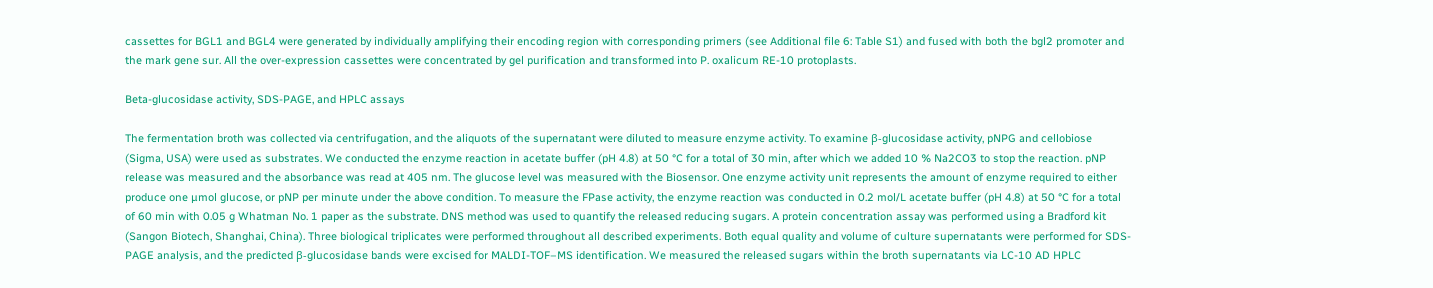cassettes for BGL1 and BGL4 were generated by individually amplifying their encoding region with corresponding primers (see Additional file 6: Table S1) and fused with both the bgl2 promoter and the mark gene sur. All the over-expression cassettes were concentrated by gel purification and transformed into P. oxalicum RE-10 protoplasts.

Beta-glucosidase activity, SDS-PAGE, and HPLC assays

The fermentation broth was collected via centrifugation, and the aliquots of the supernatant were diluted to measure enzyme activity. To examine β-glucosidase activity, pNPG and cellobiose (Sigma, USA) were used as substrates. We conducted the enzyme reaction in acetate buffer (pH 4.8) at 50 °C for a total of 30 min, after which we added 10 % Na2CO3 to stop the reaction. pNP release was measured and the absorbance was read at 405 nm. The glucose level was measured with the Biosensor. One enzyme activity unit represents the amount of enzyme required to either produce one µmol glucose, or pNP per minute under the above condition. To measure the FPase activity, the enzyme reaction was conducted in 0.2 mol/L acetate buffer (pH 4.8) at 50 °C for a total of 60 min with 0.05 g Whatman No. 1 paper as the substrate. DNS method was used to quantify the released reducing sugars. A protein concentration assay was performed using a Bradford kit (Sangon Biotech, Shanghai, China). Three biological triplicates were performed throughout all described experiments. Both equal quality and volume of culture supernatants were performed for SDS-PAGE analysis, and the predicted β-glucosidase bands were excised for MALDI-TOF–MS identification. We measured the released sugars within the broth supernatants via LC-10 AD HPLC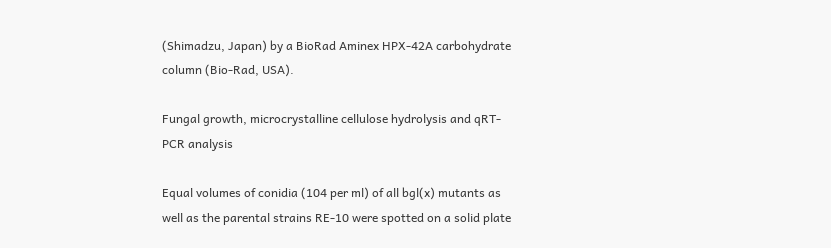(Shimadzu, Japan) by a BioRad Aminex HPX-42A carbohydrate column (Bio-Rad, USA).

Fungal growth, microcrystalline cellulose hydrolysis and qRT-PCR analysis

Equal volumes of conidia (104 per ml) of all bgl(x) mutants as well as the parental strains RE-10 were spotted on a solid plate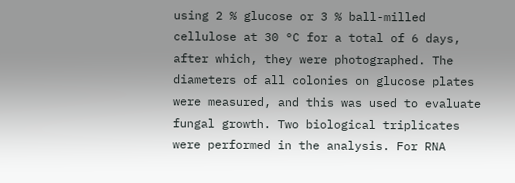using 2 % glucose or 3 % ball-milled cellulose at 30 °C for a total of 6 days, after which, they were photographed. The diameters of all colonies on glucose plates were measured, and this was used to evaluate fungal growth. Two biological triplicates were performed in the analysis. For RNA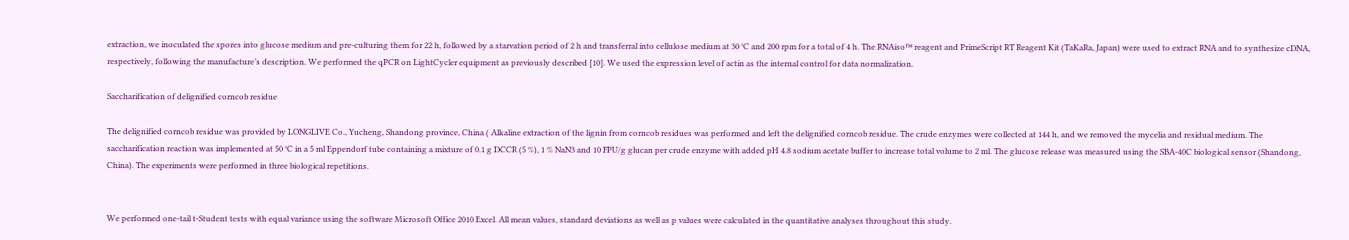extraction, we inoculated the spores into glucose medium and pre-culturing them for 22 h, followed by a starvation period of 2 h and transferral into cellulose medium at 30 °C and 200 rpm for a total of 4 h. The RNAiso™ reagent and PrimeScript RT Reagent Kit (TaKaRa, Japan) were used to extract RNA and to synthesize cDNA, respectively, following the manufacture’s description. We performed the qPCR on LightCycler equipment as previously described [10]. We used the expression level of actin as the internal control for data normalization.

Saccharification of delignified corncob residue

The delignified corncob residue was provided by LONGLIVE Co., Yucheng, Shandong province, China ( Alkaline extraction of the lignin from corncob residues was performed and left the delignified corncob residue. The crude enzymes were collected at 144 h, and we removed the mycelia and residual medium. The saccharification reaction was implemented at 50 °C in a 5 ml Eppendorf tube containing a mixture of 0.1 g DCCR (5 %), 1 % NaN3 and 10 FPU/g glucan per crude enzyme with added pH 4.8 sodium acetate buffer to increase total volume to 2 ml. The glucose release was measured using the SBA-40C biological sensor (Shandong, China). The experiments were performed in three biological repetitions.


We performed one-tail t-Student tests with equal variance using the software Microsoft Office 2010 Excel. All mean values, standard deviations as well as p values were calculated in the quantitative analyses throughout this study.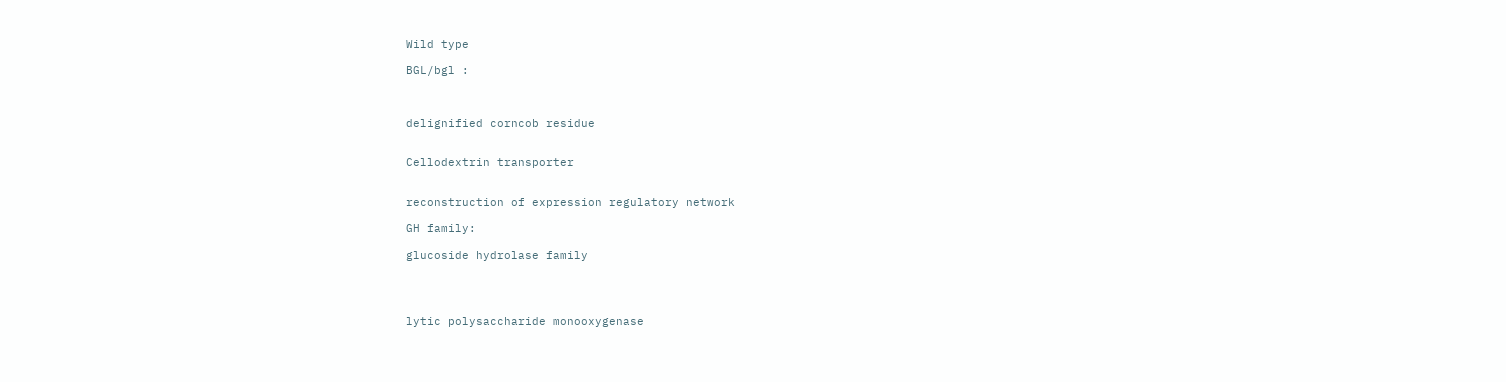Wild type

BGL/bgl :



delignified corncob residue


Cellodextrin transporter


reconstruction of expression regulatory network

GH family:

glucoside hydrolase family




lytic polysaccharide monooxygenase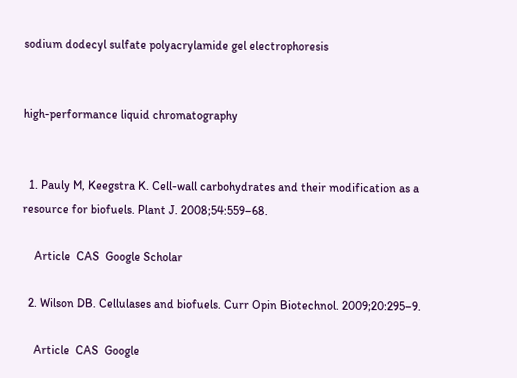sodium dodecyl sulfate polyacrylamide gel electrophoresis


high-performance liquid chromatography


  1. Pauly M, Keegstra K. Cell-wall carbohydrates and their modification as a resource for biofuels. Plant J. 2008;54:559–68.

    Article  CAS  Google Scholar

  2. Wilson DB. Cellulases and biofuels. Curr Opin Biotechnol. 2009;20:295–9.

    Article  CAS  Google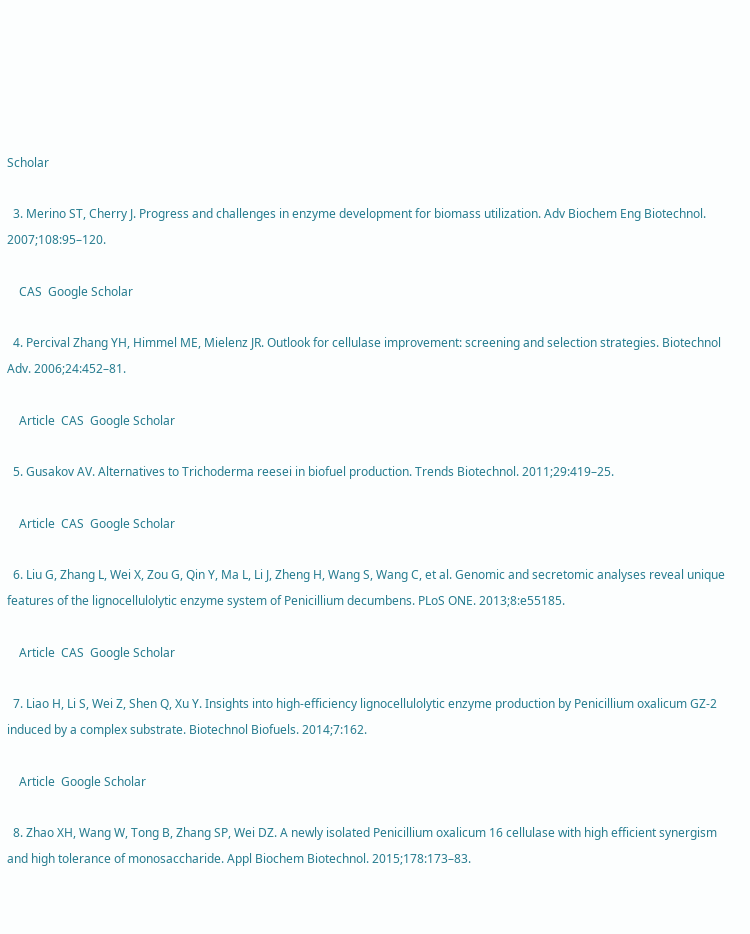Scholar

  3. Merino ST, Cherry J. Progress and challenges in enzyme development for biomass utilization. Adv Biochem Eng Biotechnol. 2007;108:95–120.

    CAS  Google Scholar

  4. Percival Zhang YH, Himmel ME, Mielenz JR. Outlook for cellulase improvement: screening and selection strategies. Biotechnol Adv. 2006;24:452–81.

    Article  CAS  Google Scholar

  5. Gusakov AV. Alternatives to Trichoderma reesei in biofuel production. Trends Biotechnol. 2011;29:419–25.

    Article  CAS  Google Scholar

  6. Liu G, Zhang L, Wei X, Zou G, Qin Y, Ma L, Li J, Zheng H, Wang S, Wang C, et al. Genomic and secretomic analyses reveal unique features of the lignocellulolytic enzyme system of Penicillium decumbens. PLoS ONE. 2013;8:e55185.

    Article  CAS  Google Scholar

  7. Liao H, Li S, Wei Z, Shen Q, Xu Y. Insights into high-efficiency lignocellulolytic enzyme production by Penicillium oxalicum GZ-2 induced by a complex substrate. Biotechnol Biofuels. 2014;7:162.

    Article  Google Scholar

  8. Zhao XH, Wang W, Tong B, Zhang SP, Wei DZ. A newly isolated Penicillium oxalicum 16 cellulase with high efficient synergism and high tolerance of monosaccharide. Appl Biochem Biotechnol. 2015;178:173–83.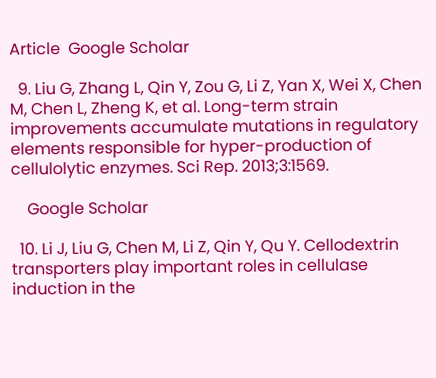Article  Google Scholar

  9. Liu G, Zhang L, Qin Y, Zou G, Li Z, Yan X, Wei X, Chen M, Chen L, Zheng K, et al. Long-term strain improvements accumulate mutations in regulatory elements responsible for hyper-production of cellulolytic enzymes. Sci Rep. 2013;3:1569.

    Google Scholar

  10. Li J, Liu G, Chen M, Li Z, Qin Y, Qu Y. Cellodextrin transporters play important roles in cellulase induction in the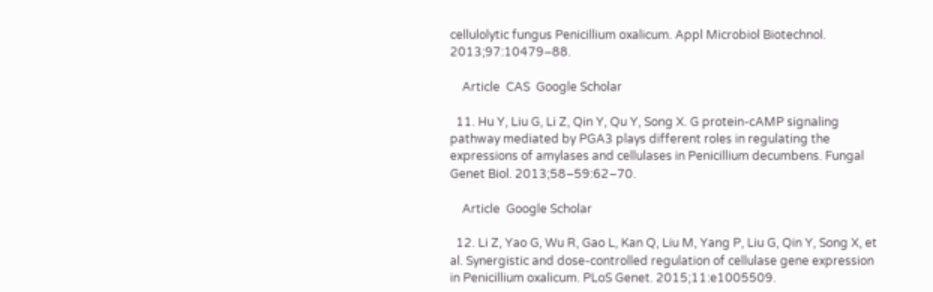cellulolytic fungus Penicillium oxalicum. Appl Microbiol Biotechnol. 2013;97:10479–88.

    Article  CAS  Google Scholar

  11. Hu Y, Liu G, Li Z, Qin Y, Qu Y, Song X. G protein-cAMP signaling pathway mediated by PGA3 plays different roles in regulating the expressions of amylases and cellulases in Penicillium decumbens. Fungal Genet Biol. 2013;58–59:62–70.

    Article  Google Scholar

  12. Li Z, Yao G, Wu R, Gao L, Kan Q, Liu M, Yang P, Liu G, Qin Y, Song X, et al. Synergistic and dose-controlled regulation of cellulase gene expression in Penicillium oxalicum. PLoS Genet. 2015;11:e1005509.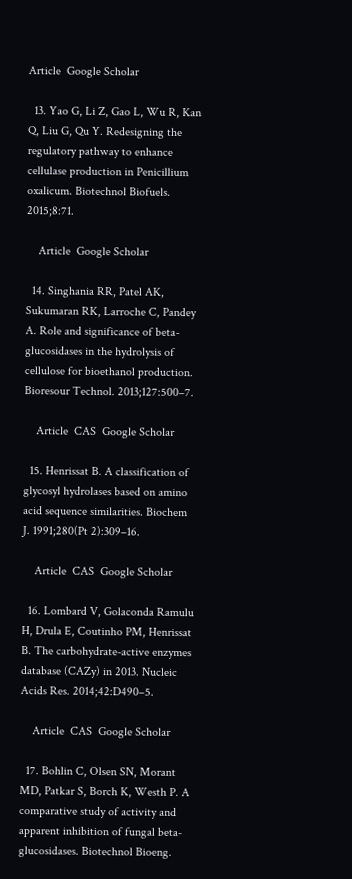Article  Google Scholar

  13. Yao G, Li Z, Gao L, Wu R, Kan Q, Liu G, Qu Y. Redesigning the regulatory pathway to enhance cellulase production in Penicillium oxalicum. Biotechnol Biofuels. 2015;8:71.

    Article  Google Scholar

  14. Singhania RR, Patel AK, Sukumaran RK, Larroche C, Pandey A. Role and significance of beta-glucosidases in the hydrolysis of cellulose for bioethanol production. Bioresour Technol. 2013;127:500–7.

    Article  CAS  Google Scholar

  15. Henrissat B. A classification of glycosyl hydrolases based on amino acid sequence similarities. Biochem J. 1991;280(Pt 2):309–16.

    Article  CAS  Google Scholar

  16. Lombard V, Golaconda Ramulu H, Drula E, Coutinho PM, Henrissat B. The carbohydrate-active enzymes database (CAZy) in 2013. Nucleic Acids Res. 2014;42:D490–5.

    Article  CAS  Google Scholar

  17. Bohlin C, Olsen SN, Morant MD, Patkar S, Borch K, Westh P. A comparative study of activity and apparent inhibition of fungal beta-glucosidases. Biotechnol Bioeng.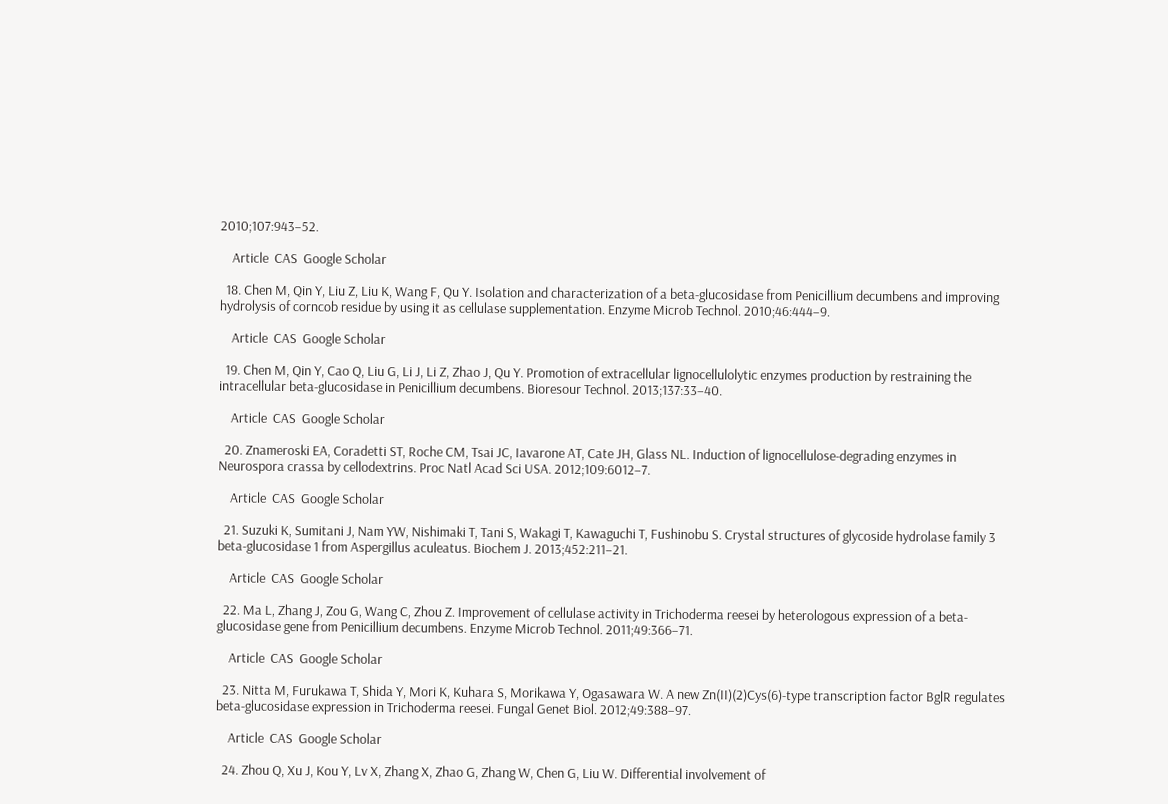2010;107:943–52.

    Article  CAS  Google Scholar

  18. Chen M, Qin Y, Liu Z, Liu K, Wang F, Qu Y. Isolation and characterization of a beta-glucosidase from Penicillium decumbens and improving hydrolysis of corncob residue by using it as cellulase supplementation. Enzyme Microb Technol. 2010;46:444–9.

    Article  CAS  Google Scholar

  19. Chen M, Qin Y, Cao Q, Liu G, Li J, Li Z, Zhao J, Qu Y. Promotion of extracellular lignocellulolytic enzymes production by restraining the intracellular beta-glucosidase in Penicillium decumbens. Bioresour Technol. 2013;137:33–40.

    Article  CAS  Google Scholar

  20. Znameroski EA, Coradetti ST, Roche CM, Tsai JC, Iavarone AT, Cate JH, Glass NL. Induction of lignocellulose-degrading enzymes in Neurospora crassa by cellodextrins. Proc Natl Acad Sci USA. 2012;109:6012–7.

    Article  CAS  Google Scholar

  21. Suzuki K, Sumitani J, Nam YW, Nishimaki T, Tani S, Wakagi T, Kawaguchi T, Fushinobu S. Crystal structures of glycoside hydrolase family 3 beta-glucosidase 1 from Aspergillus aculeatus. Biochem J. 2013;452:211–21.

    Article  CAS  Google Scholar

  22. Ma L, Zhang J, Zou G, Wang C, Zhou Z. Improvement of cellulase activity in Trichoderma reesei by heterologous expression of a beta-glucosidase gene from Penicillium decumbens. Enzyme Microb Technol. 2011;49:366–71.

    Article  CAS  Google Scholar

  23. Nitta M, Furukawa T, Shida Y, Mori K, Kuhara S, Morikawa Y, Ogasawara W. A new Zn(II)(2)Cys(6)-type transcription factor BglR regulates beta-glucosidase expression in Trichoderma reesei. Fungal Genet Biol. 2012;49:388–97.

    Article  CAS  Google Scholar

  24. Zhou Q, Xu J, Kou Y, Lv X, Zhang X, Zhao G, Zhang W, Chen G, Liu W. Differential involvement of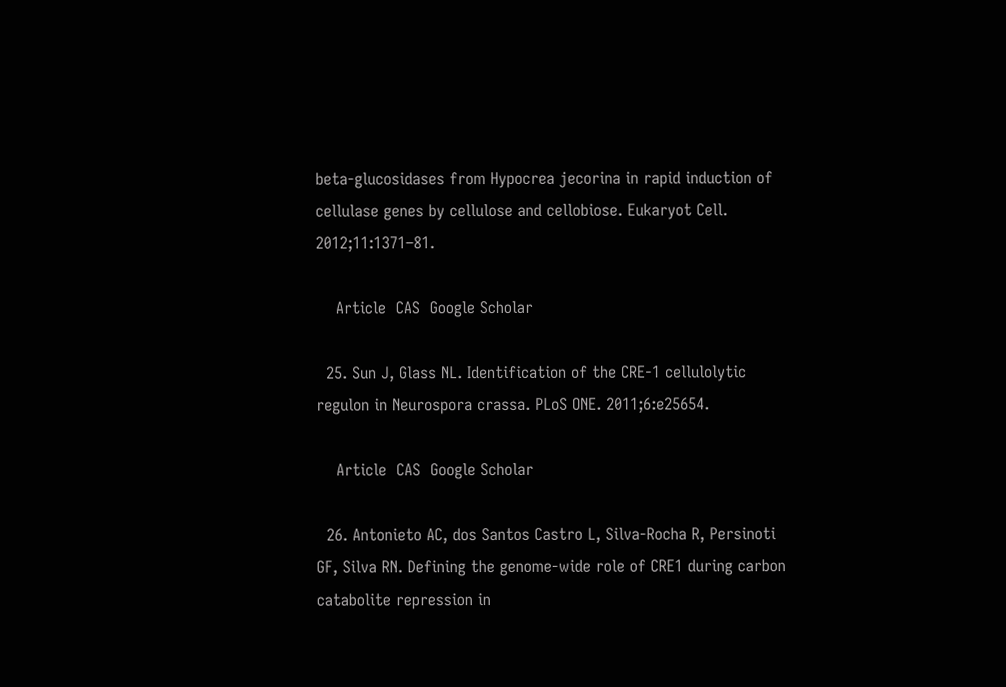beta-glucosidases from Hypocrea jecorina in rapid induction of cellulase genes by cellulose and cellobiose. Eukaryot Cell. 2012;11:1371–81.

    Article  CAS  Google Scholar

  25. Sun J, Glass NL. Identification of the CRE-1 cellulolytic regulon in Neurospora crassa. PLoS ONE. 2011;6:e25654.

    Article  CAS  Google Scholar

  26. Antonieto AC, dos Santos Castro L, Silva-Rocha R, Persinoti GF, Silva RN. Defining the genome-wide role of CRE1 during carbon catabolite repression in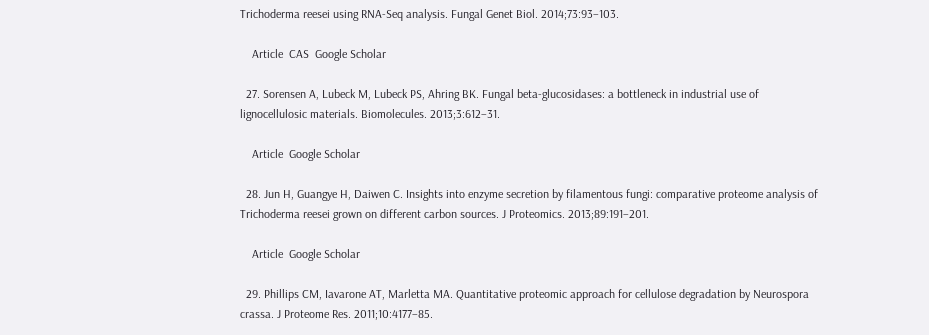Trichoderma reesei using RNA-Seq analysis. Fungal Genet Biol. 2014;73:93–103.

    Article  CAS  Google Scholar

  27. Sorensen A, Lubeck M, Lubeck PS, Ahring BK. Fungal beta-glucosidases: a bottleneck in industrial use of lignocellulosic materials. Biomolecules. 2013;3:612–31.

    Article  Google Scholar

  28. Jun H, Guangye H, Daiwen C. Insights into enzyme secretion by filamentous fungi: comparative proteome analysis of Trichoderma reesei grown on different carbon sources. J Proteomics. 2013;89:191–201.

    Article  Google Scholar

  29. Phillips CM, Iavarone AT, Marletta MA. Quantitative proteomic approach for cellulose degradation by Neurospora crassa. J Proteome Res. 2011;10:4177–85.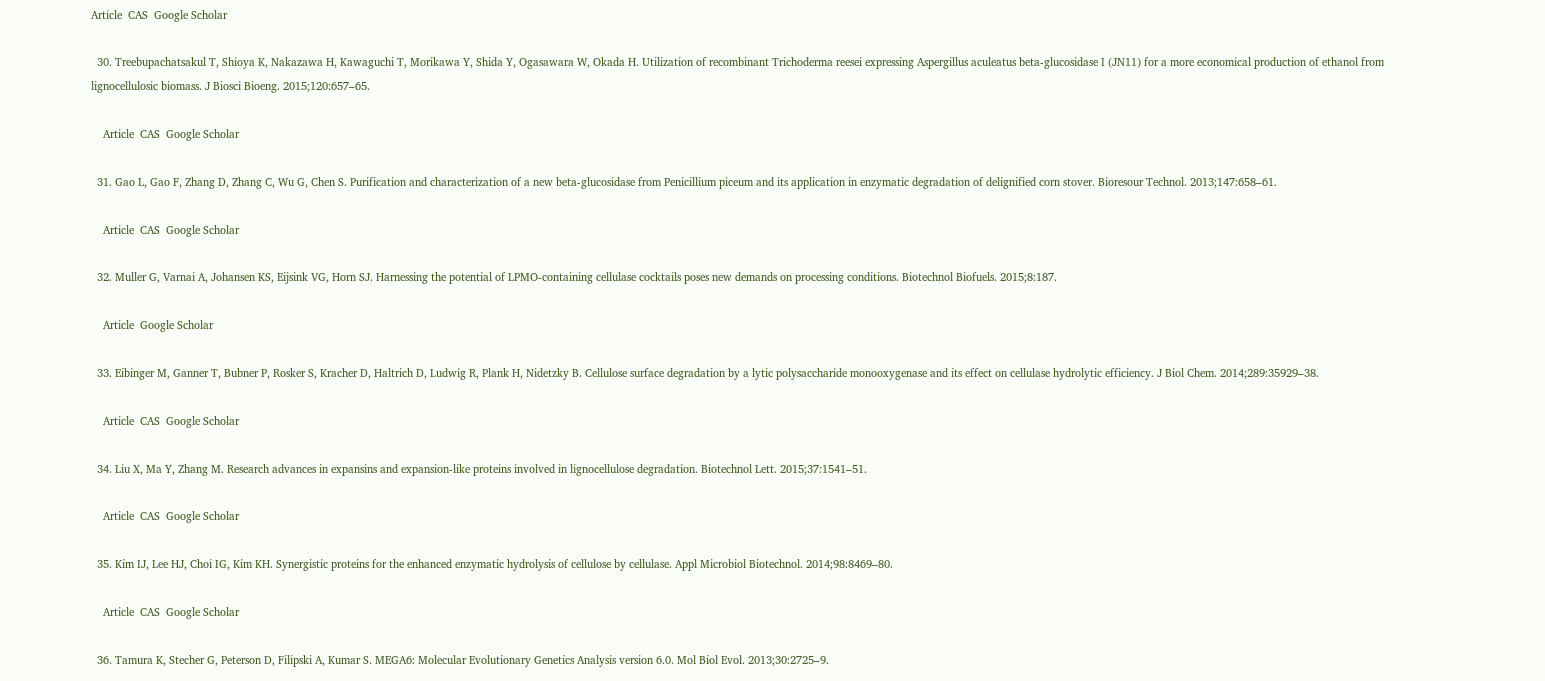Article  CAS  Google Scholar

  30. Treebupachatsakul T, Shioya K, Nakazawa H, Kawaguchi T, Morikawa Y, Shida Y, Ogasawara W, Okada H. Utilization of recombinant Trichoderma reesei expressing Aspergillus aculeatus beta-glucosidase I (JN11) for a more economical production of ethanol from lignocellulosic biomass. J Biosci Bioeng. 2015;120:657–65.

    Article  CAS  Google Scholar

  31. Gao L, Gao F, Zhang D, Zhang C, Wu G, Chen S. Purification and characterization of a new beta-glucosidase from Penicillium piceum and its application in enzymatic degradation of delignified corn stover. Bioresour Technol. 2013;147:658–61.

    Article  CAS  Google Scholar

  32. Muller G, Varnai A, Johansen KS, Eijsink VG, Horn SJ. Harnessing the potential of LPMO-containing cellulase cocktails poses new demands on processing conditions. Biotechnol Biofuels. 2015;8:187.

    Article  Google Scholar

  33. Eibinger M, Ganner T, Bubner P, Rosker S, Kracher D, Haltrich D, Ludwig R, Plank H, Nidetzky B. Cellulose surface degradation by a lytic polysaccharide monooxygenase and its effect on cellulase hydrolytic efficiency. J Biol Chem. 2014;289:35929–38.

    Article  CAS  Google Scholar

  34. Liu X, Ma Y, Zhang M. Research advances in expansins and expansion-like proteins involved in lignocellulose degradation. Biotechnol Lett. 2015;37:1541–51.

    Article  CAS  Google Scholar

  35. Kim IJ, Lee HJ, Choi IG, Kim KH. Synergistic proteins for the enhanced enzymatic hydrolysis of cellulose by cellulase. Appl Microbiol Biotechnol. 2014;98:8469–80.

    Article  CAS  Google Scholar

  36. Tamura K, Stecher G, Peterson D, Filipski A, Kumar S. MEGA6: Molecular Evolutionary Genetics Analysis version 6.0. Mol Biol Evol. 2013;30:2725–9.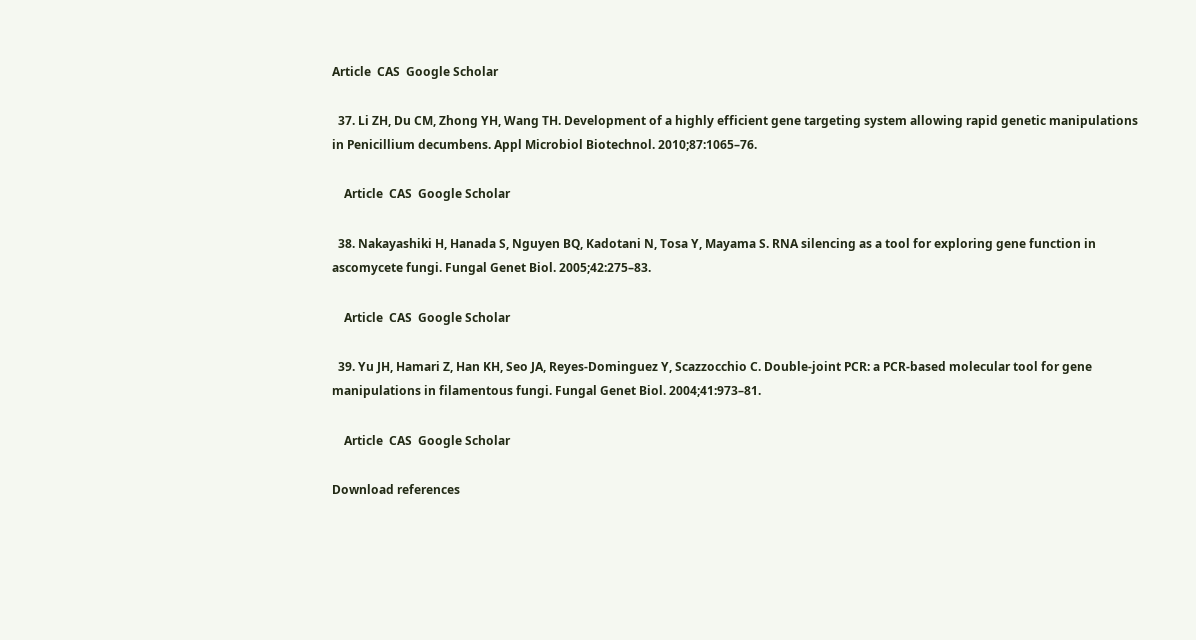Article  CAS  Google Scholar

  37. Li ZH, Du CM, Zhong YH, Wang TH. Development of a highly efficient gene targeting system allowing rapid genetic manipulations in Penicillium decumbens. Appl Microbiol Biotechnol. 2010;87:1065–76.

    Article  CAS  Google Scholar

  38. Nakayashiki H, Hanada S, Nguyen BQ, Kadotani N, Tosa Y, Mayama S. RNA silencing as a tool for exploring gene function in ascomycete fungi. Fungal Genet Biol. 2005;42:275–83.

    Article  CAS  Google Scholar

  39. Yu JH, Hamari Z, Han KH, Seo JA, Reyes-Dominguez Y, Scazzocchio C. Double-joint PCR: a PCR-based molecular tool for gene manipulations in filamentous fungi. Fungal Genet Biol. 2004;41:973–81.

    Article  CAS  Google Scholar

Download references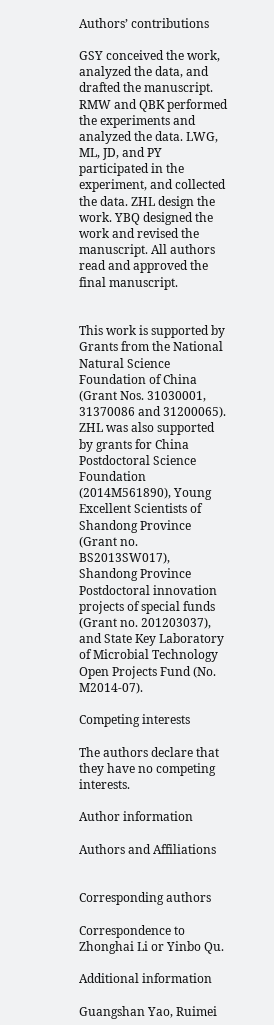Authors’ contributions

GSY conceived the work, analyzed the data, and drafted the manuscript. RMW and QBK performed the experiments and analyzed the data. LWG, ML, JD, and PY participated in the experiment, and collected the data. ZHL design the work. YBQ designed the work and revised the manuscript. All authors read and approved the final manuscript.


This work is supported by Grants from the National Natural Science Foundation of China (Grant Nos. 31030001, 31370086 and 31200065). ZHL was also supported by grants for China Postdoctoral Science Foundation (2014M561890), Young Excellent Scientists of Shandong Province (Grant no. BS2013SW017), Shandong Province Postdoctoral innovation projects of special funds (Grant no. 201203037), and State Key Laboratory of Microbial Technology Open Projects Fund (No. M2014-07).

Competing interests

The authors declare that they have no competing interests.

Author information

Authors and Affiliations


Corresponding authors

Correspondence to Zhonghai Li or Yinbo Qu.

Additional information

Guangshan Yao, Ruimei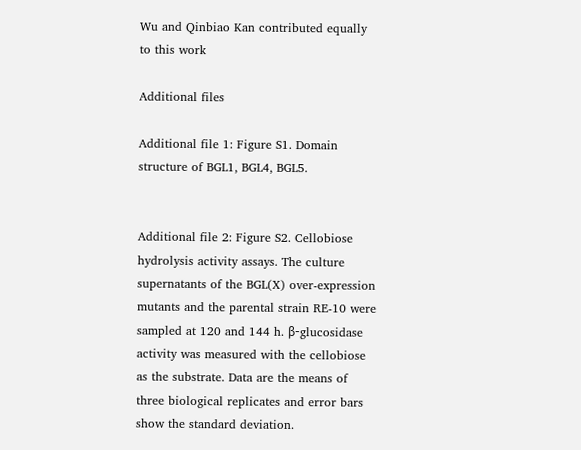Wu and Qinbiao Kan contributed equally to this work

Additional files

Additional file 1: Figure S1. Domain structure of BGL1, BGL4, BGL5.


Additional file 2: Figure S2. Cellobiose hydrolysis activity assays. The culture supernatants of the BGL(X) over-expression mutants and the parental strain RE-10 were sampled at 120 and 144 h. β-glucosidase activity was measured with the cellobiose as the substrate. Data are the means of three biological replicates and error bars show the standard deviation.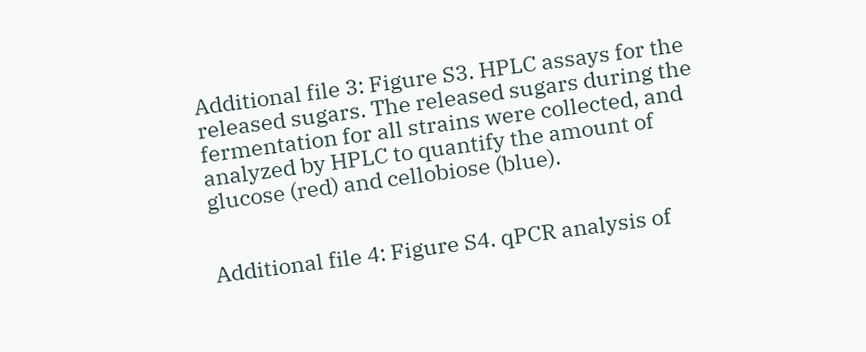Additional file 3: Figure S3. HPLC assays for the released sugars. The released sugars during the fermentation for all strains were collected, and analyzed by HPLC to quantify the amount of glucose (red) and cellobiose (blue).


Additional file 4: Figure S4. qPCR analysis of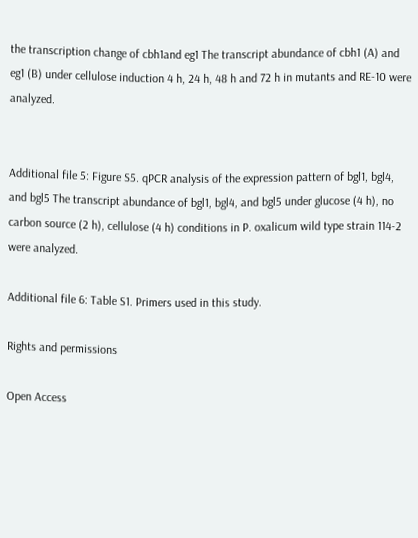the transcription change of cbh1and eg1 The transcript abundance of cbh1 (A) and eg1 (B) under cellulose induction 4 h, 24 h, 48 h and 72 h in mutants and RE-10 were analyzed.


Additional file 5: Figure S5. qPCR analysis of the expression pattern of bgl1, bgl4, and bgl5 The transcript abundance of bgl1, bgl4, and bgl5 under glucose (4 h), no carbon source (2 h), cellulose (4 h) conditions in P. oxalicum wild type strain 114-2 were analyzed.

Additional file 6: Table S1. Primers used in this study.

Rights and permissions

Open Access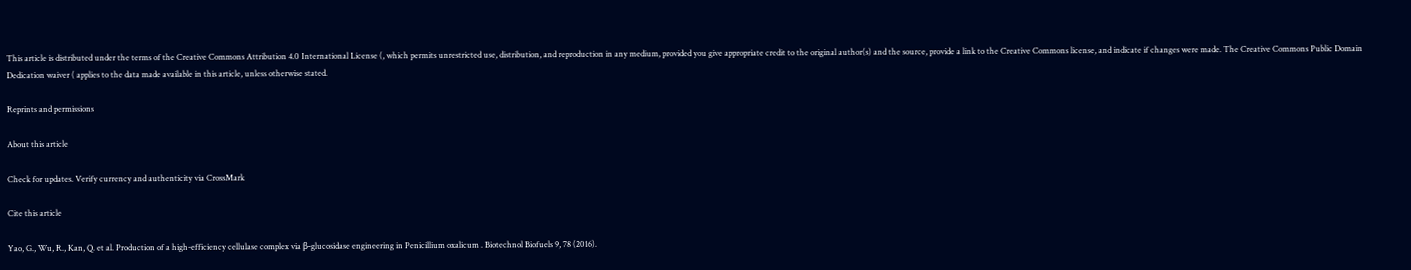This article is distributed under the terms of the Creative Commons Attribution 4.0 International License (, which permits unrestricted use, distribution, and reproduction in any medium, provided you give appropriate credit to the original author(s) and the source, provide a link to the Creative Commons license, and indicate if changes were made. The Creative Commons Public Domain Dedication waiver ( applies to the data made available in this article, unless otherwise stated.

Reprints and permissions

About this article

Check for updates. Verify currency and authenticity via CrossMark

Cite this article

Yao, G., Wu, R., Kan, Q. et al. Production of a high-efficiency cellulase complex via β-glucosidase engineering in Penicillium oxalicum . Biotechnol Biofuels 9, 78 (2016).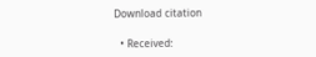Download citation

  • Received: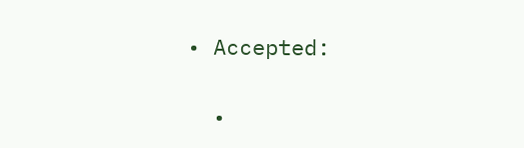• Accepted:

  •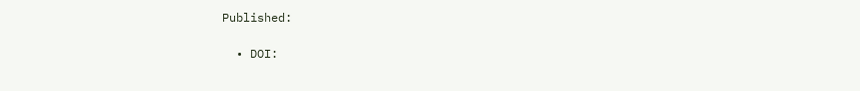Published:

  • DOI: